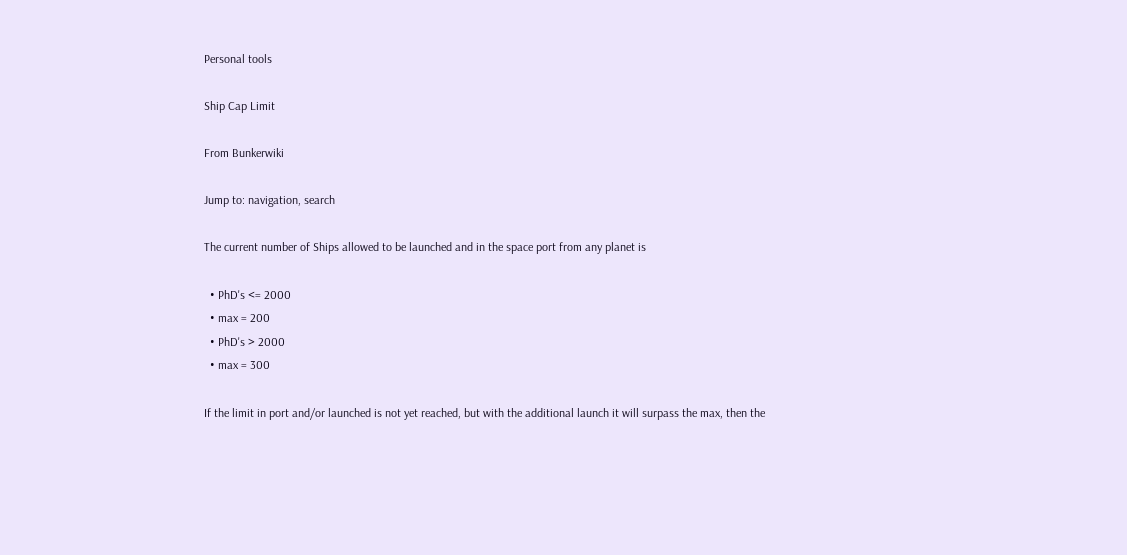Personal tools

Ship Cap Limit

From Bunkerwiki

Jump to: navigation, search

The current number of Ships allowed to be launched and in the space port from any planet is

  • PhD's <= 2000
  • max = 200
  • PhD's > 2000
  • max = 300

If the limit in port and/or launched is not yet reached, but with the additional launch it will surpass the max, then the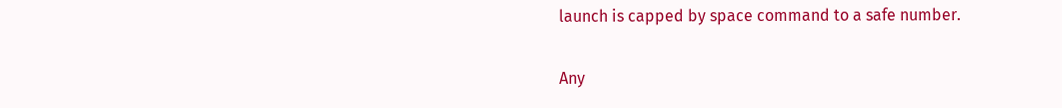launch is capped by space command to a safe number.

Any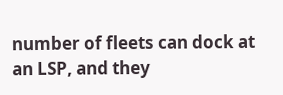number of fleets can dock at an LSP, and they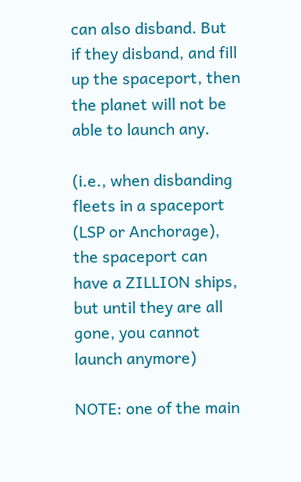can also disband. But if they disband, and fill up the spaceport, then the planet will not be able to launch any.

(i.e., when disbanding fleets in a spaceport (LSP or Anchorage), the spaceport can have a ZILLION ships, but until they are all gone, you cannot launch anymore)

NOTE: one of the main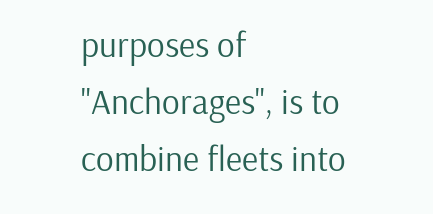purposes of "Anchorages", is to combine fleets into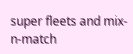super fleets and mix-n-match